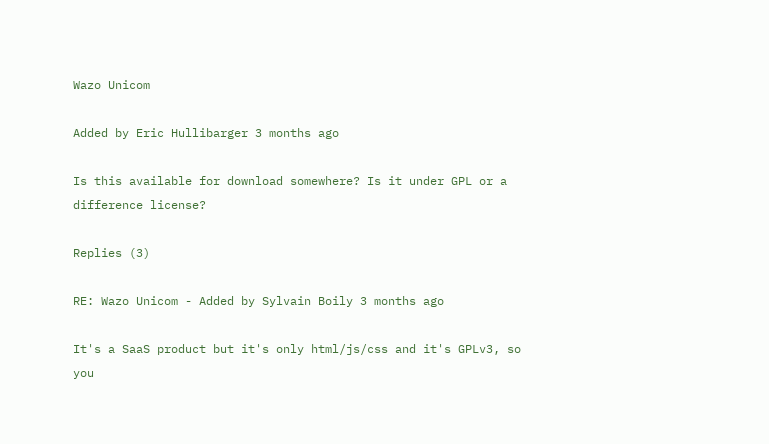Wazo Unicom

Added by Eric Hullibarger 3 months ago

Is this available for download somewhere? Is it under GPL or a difference license?

Replies (3)

RE: Wazo Unicom - Added by Sylvain Boily 3 months ago

It's a SaaS product but it's only html/js/css and it's GPLv3, so you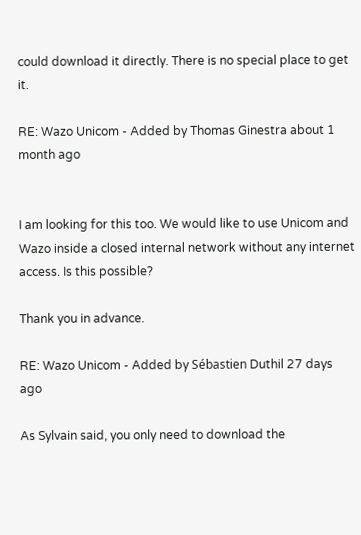could download it directly. There is no special place to get it.

RE: Wazo Unicom - Added by Thomas Ginestra about 1 month ago


I am looking for this too. We would like to use Unicom and Wazo inside a closed internal network without any internet access. Is this possible?

Thank you in advance.

RE: Wazo Unicom - Added by Sébastien Duthil 27 days ago

As Sylvain said, you only need to download the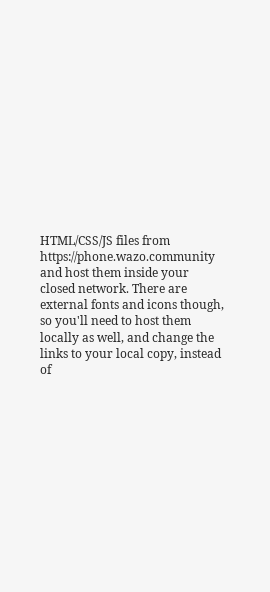HTML/CSS/JS files from https://phone.wazo.community and host them inside your closed network. There are external fonts and icons though, so you'll need to host them locally as well, and change the links to your local copy, instead of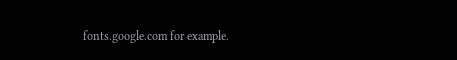fonts.google.com for example.